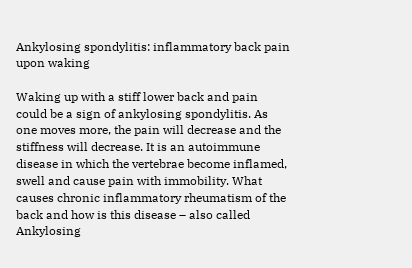Ankylosing spondylitis: inflammatory back pain upon waking

Waking up with a stiff lower back and pain could be a sign of ankylosing spondylitis. As one moves more, the pain will decrease and the stiffness will decrease. It is an autoimmune disease in which the vertebrae become inflamed, swell and cause pain with immobility. What causes chronic inflammatory rheumatism of the back and how is this disease – also called Ankylosing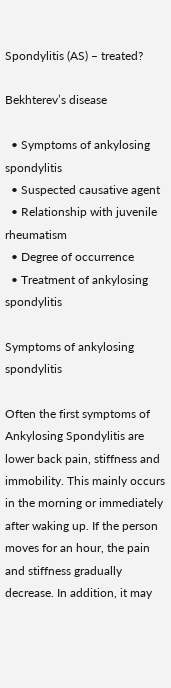Spondylitis (AS) – treated?

Bekhterev’s disease

  • Symptoms of ankylosing spondylitis
  • Suspected causative agent
  • Relationship with juvenile rheumatism
  • Degree of occurrence
  • Treatment of ankylosing spondylitis

Symptoms of ankylosing spondylitis

Often the first symptoms of Ankylosing Spondylitis are lower back pain, stiffness and immobility. This mainly occurs in the morning or immediately after waking up. If the person moves for an hour, the pain and stiffness gradually decrease. In addition, it may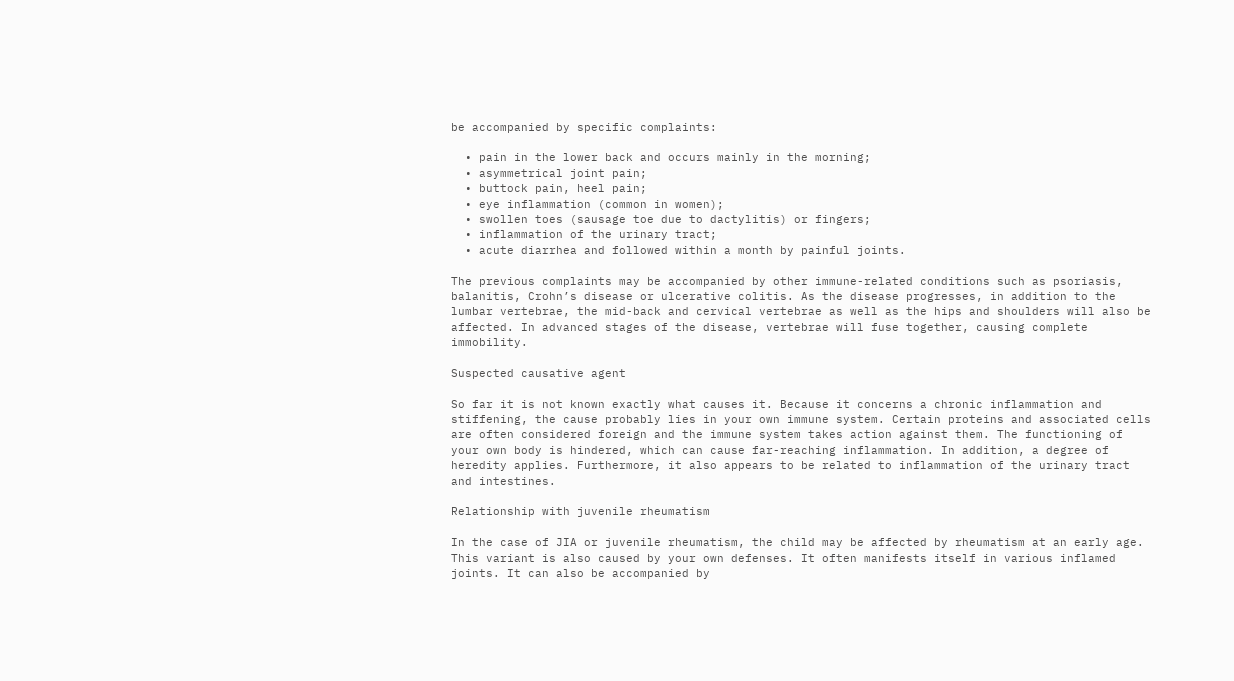be accompanied by specific complaints:

  • pain in the lower back and occurs mainly in the morning;
  • asymmetrical joint pain;
  • buttock pain, heel pain;
  • eye inflammation (common in women);
  • swollen toes (sausage toe due to dactylitis) or fingers;
  • inflammation of the urinary tract;
  • acute diarrhea and followed within a month by painful joints.

The previous complaints may be accompanied by other immune-related conditions such as psoriasis, balanitis, Crohn’s disease or ulcerative colitis. As the disease progresses, in addition to the lumbar vertebrae, the mid-back and cervical vertebrae as well as the hips and shoulders will also be affected. In advanced stages of the disease, vertebrae will fuse together, causing complete immobility.

Suspected causative agent

So far it is not known exactly what causes it. Because it concerns a chronic inflammation and stiffening, the cause probably lies in your own immune system. Certain proteins and associated cells are often considered foreign and the immune system takes action against them. The functioning of your own body is hindered, which can cause far-reaching inflammation. In addition, a degree of heredity applies. Furthermore, it also appears to be related to inflammation of the urinary tract and intestines.

Relationship with juvenile rheumatism

In the case of JIA or juvenile rheumatism, the child may be affected by rheumatism at an early age. This variant is also caused by your own defenses. It often manifests itself in various inflamed joints. It can also be accompanied by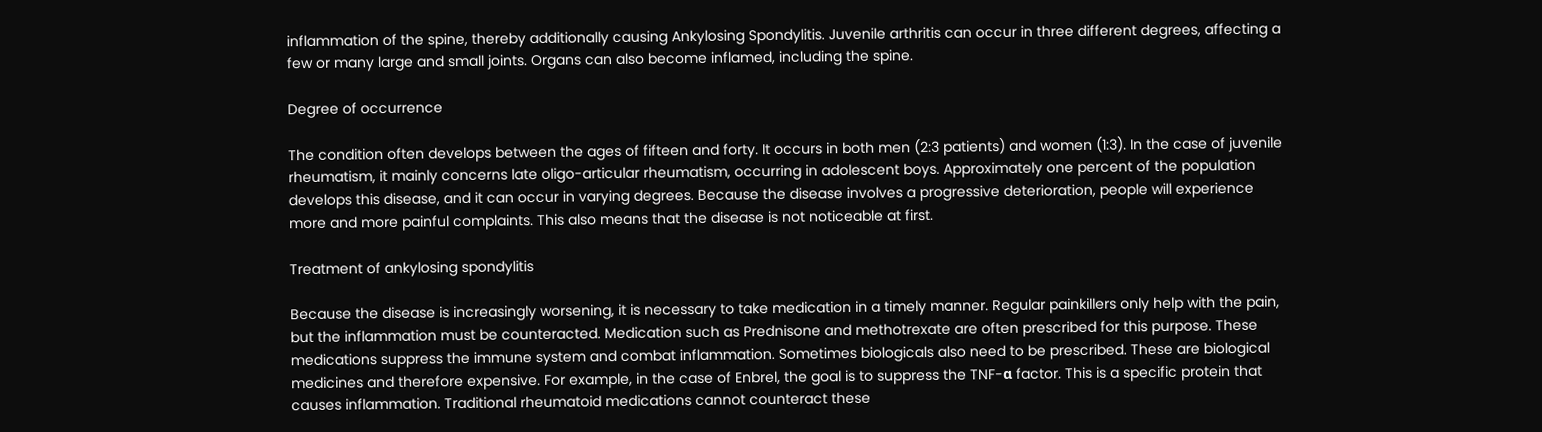inflammation of the spine, thereby additionally causing Ankylosing Spondylitis. Juvenile arthritis can occur in three different degrees, affecting a few or many large and small joints. Organs can also become inflamed, including the spine.

Degree of occurrence

The condition often develops between the ages of fifteen and forty. It occurs in both men (2:3 patients) and women (1:3). In the case of juvenile rheumatism, it mainly concerns late oligo-articular rheumatism, occurring in adolescent boys. Approximately one percent of the population develops this disease, and it can occur in varying degrees. Because the disease involves a progressive deterioration, people will experience more and more painful complaints. This also means that the disease is not noticeable at first.

Treatment of ankylosing spondylitis

Because the disease is increasingly worsening, it is necessary to take medication in a timely manner. Regular painkillers only help with the pain, but the inflammation must be counteracted. Medication such as Prednisone and methotrexate are often prescribed for this purpose. These medications suppress the immune system and combat inflammation. Sometimes biologicals also need to be prescribed. These are biological medicines and therefore expensive. For example, in the case of Enbrel, the goal is to suppress the TNF-α factor. This is a specific protein that causes inflammation. Traditional rheumatoid medications cannot counteract these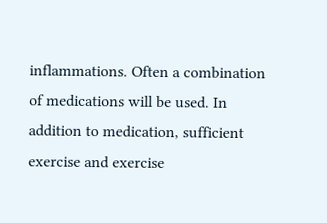inflammations. Often a combination of medications will be used. In addition to medication, sufficient exercise and exercise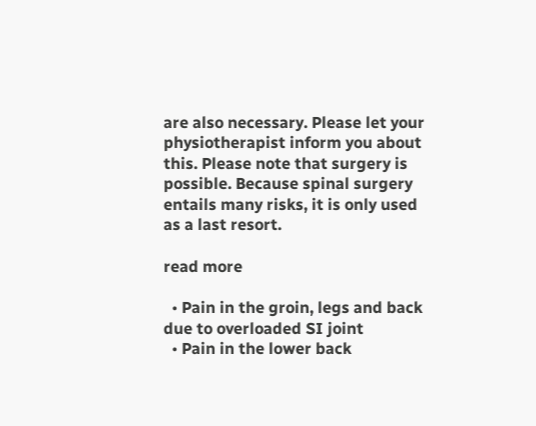are also necessary. Please let your physiotherapist inform you about this. Please note that surgery is possible. Because spinal surgery entails many risks, it is only used as a last resort.

read more

  • Pain in the groin, legs and back due to overloaded SI joint
  • Pain in the lower back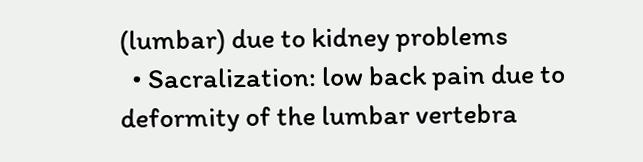(lumbar) due to kidney problems
  • Sacralization: low back pain due to deformity of the lumbar vertebra